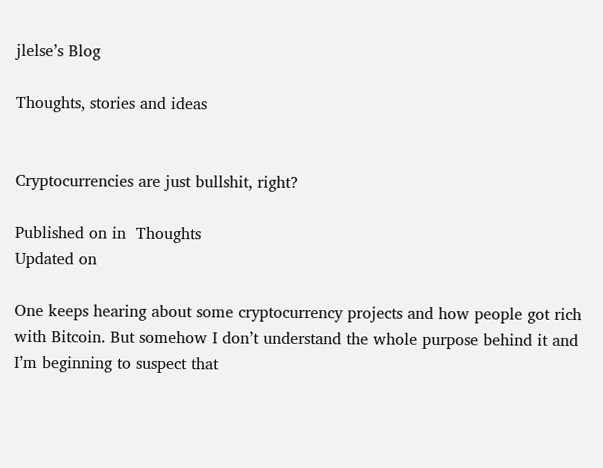jlelse’s Blog

Thoughts, stories and ideas


Cryptocurrencies are just bullshit, right?

Published on in  Thoughts
Updated on

One keeps hearing about some cryptocurrency projects and how people got rich with Bitcoin. But somehow I don’t understand the whole purpose behind it and I’m beginning to suspect that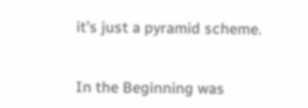it’s just a pyramid scheme.


In the Beginning was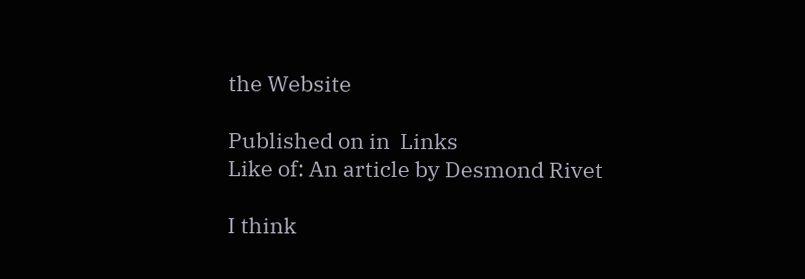the Website

Published on in  Links
Like of: An article by Desmond Rivet

I think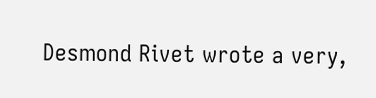Desmond Rivet wrote a very,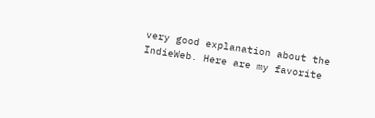very good explanation about the IndieWeb. Here are my favorite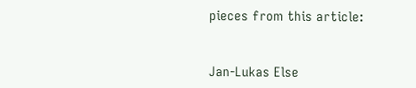pieces from this article:


Jan-Lukas Else